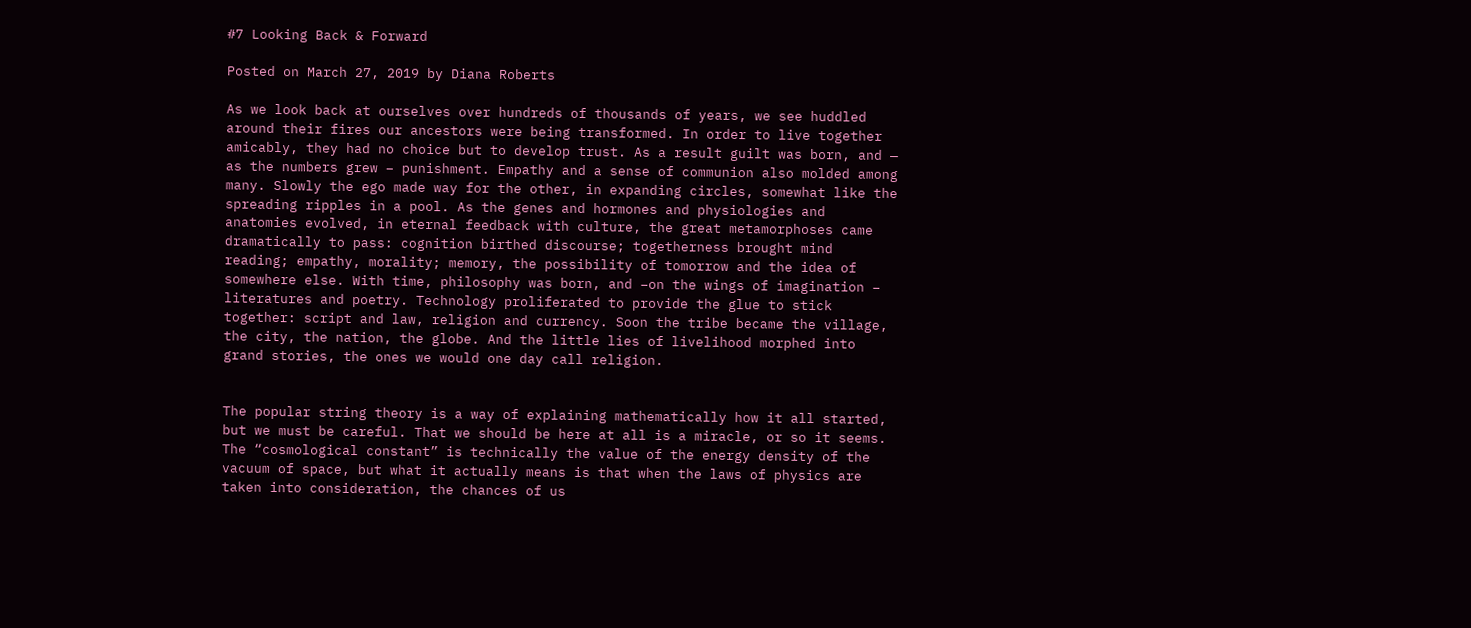#7 Looking Back & Forward

Posted on March 27, 2019 by Diana Roberts

As we look back at ourselves over hundreds of thousands of years, we see huddled around their fires our ancestors were being transformed. In order to live together amicably, they had no choice but to develop trust. As a result guilt was born, and — as the numbers grew – punishment. Empathy and a sense of communion also molded among many. Slowly the ego made way for the other, in expanding circles, somewhat like the spreading ripples in a pool. As the genes and hormones and physiologies and anatomies evolved, in eternal feedback with culture, the great metamorphoses came dramatically to pass: cognition birthed discourse; togetherness brought mind reading; empathy, morality; memory, the possibility of tomorrow and the idea of somewhere else. With time, philosophy was born, and –on the wings of imagination – literatures and poetry. Technology proliferated to provide the glue to stick together: script and law, religion and currency. Soon the tribe became the village, the city, the nation, the globe. And the little lies of livelihood morphed into grand stories, the ones we would one day call religion.


The popular string theory is a way of explaining mathematically how it all started, but we must be careful. That we should be here at all is a miracle, or so it seems. The “cosmological constant” is technically the value of the energy density of the vacuum of space, but what it actually means is that when the laws of physics are taken into consideration, the chances of us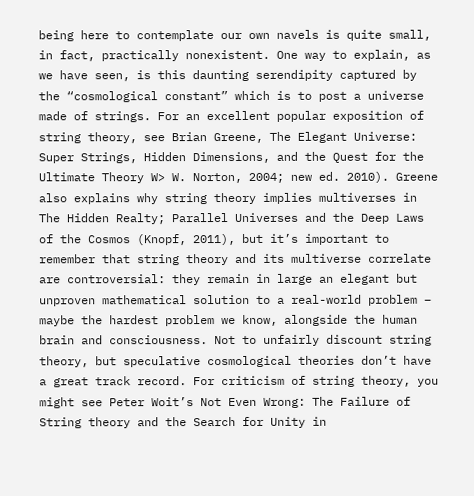being here to contemplate our own navels is quite small, in fact, practically nonexistent. One way to explain, as we have seen, is this daunting serendipity captured by the “cosmological constant” which is to post a universe made of strings. For an excellent popular exposition of string theory, see Brian Greene, The Elegant Universe: Super Strings, Hidden Dimensions, and the Quest for the Ultimate Theory W> W. Norton, 2004; new ed. 2010). Greene also explains why string theory implies multiverses in The Hidden Realty; Parallel Universes and the Deep Laws of the Cosmos (Knopf, 2011), but it’s important to remember that string theory and its multiverse correlate are controversial: they remain in large an elegant but unproven mathematical solution to a real-world problem – maybe the hardest problem we know, alongside the human brain and consciousness. Not to unfairly discount string theory, but speculative cosmological theories don’t have a great track record. For criticism of string theory, you might see Peter Woit’s Not Even Wrong: The Failure of String theory and the Search for Unity in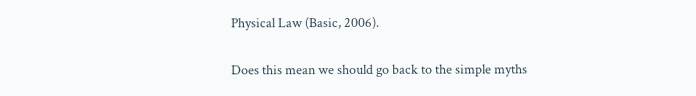Physical Law (Basic, 2006).

Does this mean we should go back to the simple myths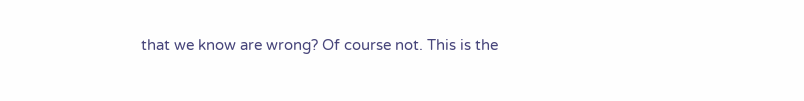that we know are wrong? Of course not. This is the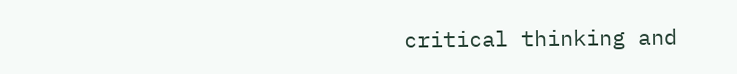critical thinking and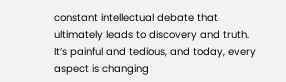constant intellectual debate that ultimately leads to discovery and truth. It’s painful and tedious, and today, every aspect is changing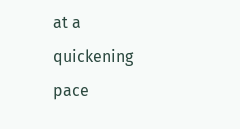at a quickening pace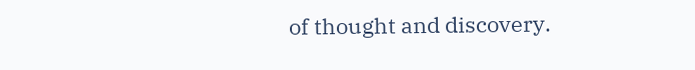of thought and discovery.